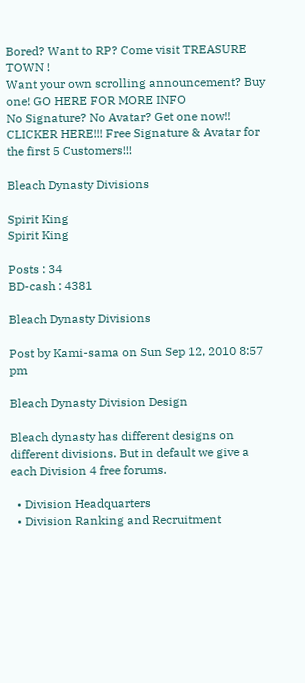Bored? Want to RP? Come visit TREASURE TOWN !
Want your own scrolling announcement? Buy one! GO HERE FOR MORE INFO
No Signature? No Avatar? Get one now!! CLICKER HERE!!! Free Signature & Avatar for the first 5 Customers!!!

Bleach Dynasty Divisions

Spirit King
Spirit King

Posts : 34
BD-cash : 4381

Bleach Dynasty Divisions

Post by Kami-sama on Sun Sep 12, 2010 8:57 pm

Bleach Dynasty Division Design

Bleach dynasty has different designs on different divisions. But in default we give a each Division 4 free forums.

  • Division Headquarters
  • Division Ranking and Recruitment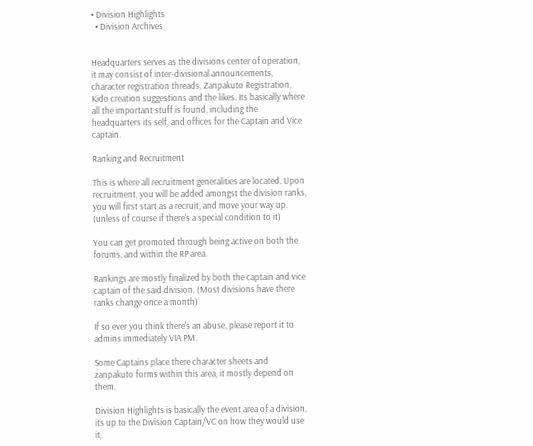• Division Highlights
  • Division Archives


Headquarters serves as the divisions center of operation, it may consist of inter-divisional announcements, character registration threads, Zanpakuto Registration, Kido creation suggestions and the likes. Its basically where all the important stuff is found, including the headquarters its self, and offices for the Captain and Vice captain.

Ranking and Recruitment

This is where all recruitment generalities are located. Upon recruitment, you will be added amongst the division ranks, you will first start as a recruit, and move your way up. (unless of course if there's a special condition to it)

You can get promoted through being active on both the forums, and within the RP area.

Rankings are mostly finalized by both the captain and vice captain of the said division. (Most divisions have there ranks change once a month)

If so ever you think there's an abuse, please report it to admins immediately VIA PM.

Some Captains place there character sheets and zanpakuto forms within this area, it mostly depend on them.

Division Highlights is basically the event area of a division, its up to the Division Captain/VC on how they would use it,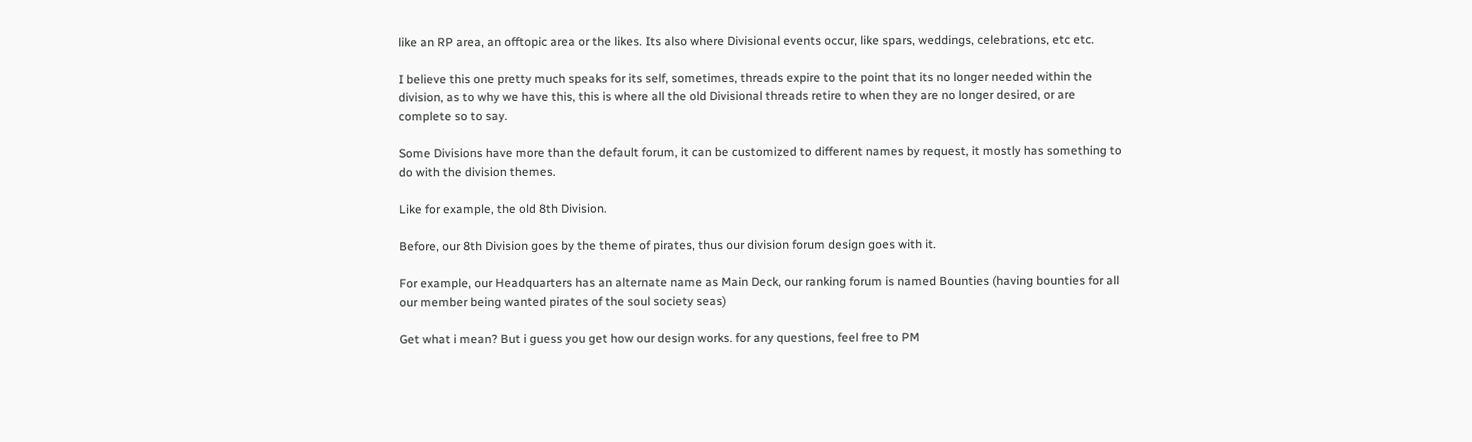like an RP area, an offtopic area or the likes. Its also where Divisional events occur, like spars, weddings, celebrations, etc etc.

I believe this one pretty much speaks for its self, sometimes, threads expire to the point that its no longer needed within the division, as to why we have this, this is where all the old Divisional threads retire to when they are no longer desired, or are complete so to say.

Some Divisions have more than the default forum, it can be customized to different names by request, it mostly has something to do with the division themes.

Like for example, the old 8th Division.

Before, our 8th Division goes by the theme of pirates, thus our division forum design goes with it.

For example, our Headquarters has an alternate name as Main Deck, our ranking forum is named Bounties (having bounties for all our member being wanted pirates of the soul society seas)

Get what i mean? But i guess you get how our design works. for any questions, feel free to PM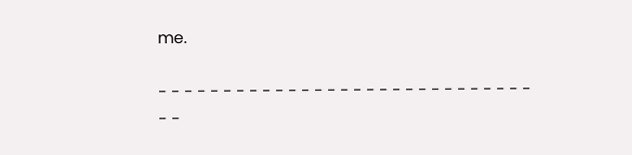me.

- - - - - - - - - - - - - - - - - - - - - - - - - - - - - - -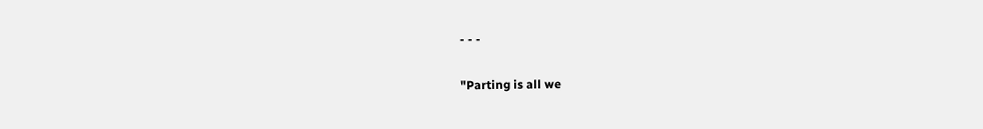- - -

"Parting is all we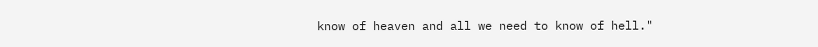know of heaven and all we need to know of hell."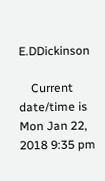E.DDickinson

    Current date/time is Mon Jan 22, 2018 9:35 pm